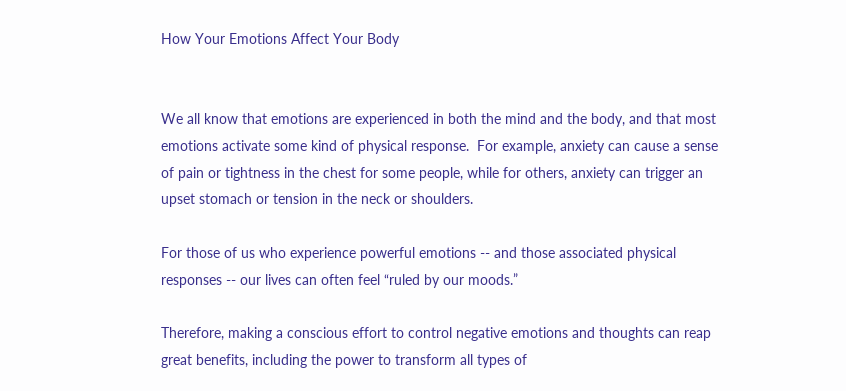How Your Emotions Affect Your Body


We all know that emotions are experienced in both the mind and the body, and that most emotions activate some kind of physical response.  For example, anxiety can cause a sense of pain or tightness in the chest for some people, while for others, anxiety can trigger an upset stomach or tension in the neck or shoulders.

For those of us who experience powerful emotions -- and those associated physical responses -- our lives can often feel “ruled by our moods.”

Therefore, making a conscious effort to control negative emotions and thoughts can reap great benefits, including the power to transform all types of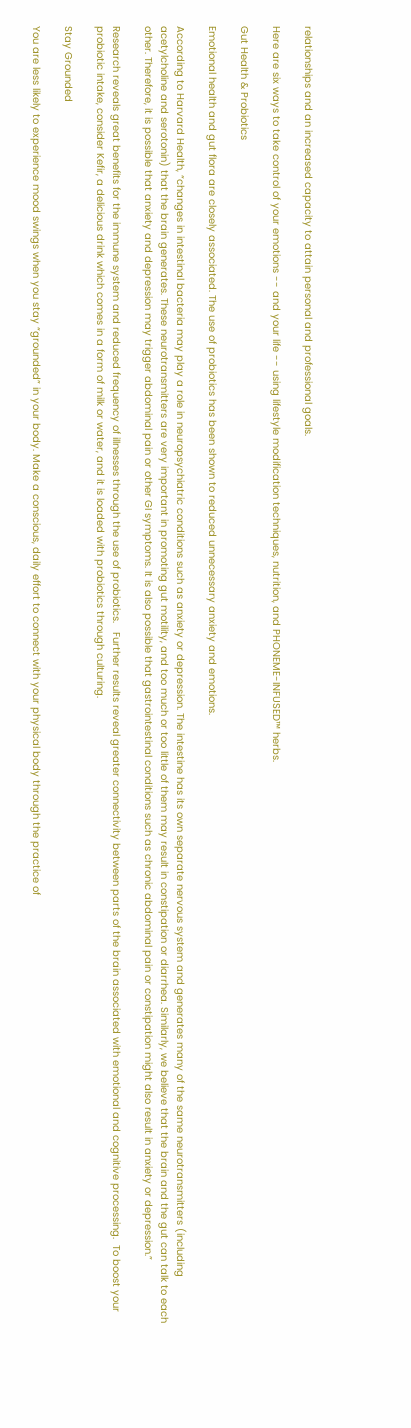relationships and an increased capacity to attain personal and professional goals.

Here are six ways to take control of your emotions -- and your life -- using lifestyle modification techniques, nutrition, and PHONEME-INFUSED™ herbs.

Gut Health & Probiotics

Emotional health and gut flora are closely associated. The use of probiotics has been shown to reduced unnecessary anxiety and emotions.

According to Harvard Health, “changes in intestinal bacteria may play a role in neuropsychiatric conditions such as anxiety or depression. The intestine has its own separate nervous system and generates many of the same neurotransmitters (including acetylcholine and serotonin) that the brain generates. These neurotransmitters are very important in promoting gut motility, and too much or too little of them may result in constipation or diarrhea. Similarly, we believe that the brain and the gut can talk to each other. Therefore, it is possible that anxiety and depression may trigger abdominal pain or other GI symptoms. It is also possible that gastrointestinal conditions such as chronic abdominal pain or constipation might also result in anxiety or depression.”

Research reveals great benefits for the immune system and reduced frequency of illnesses through the use of probiotics.   Further results reveal greater connectivity between parts of the brain associated with emotional and cognitive processing.  To boost your probiotic intake, consider Kefir, a delicious drink which comes in a form of milk or water, and it is loaded with probiotics through culturing.

Stay Grounded

You are less likely to experience mood swings when you stay “grounded” in your body. Make a conscious, daily effort to connect with your physical body through the practice of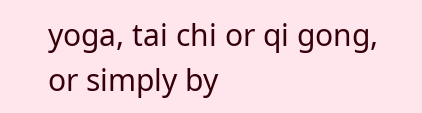yoga, tai chi or qi gong, or simply by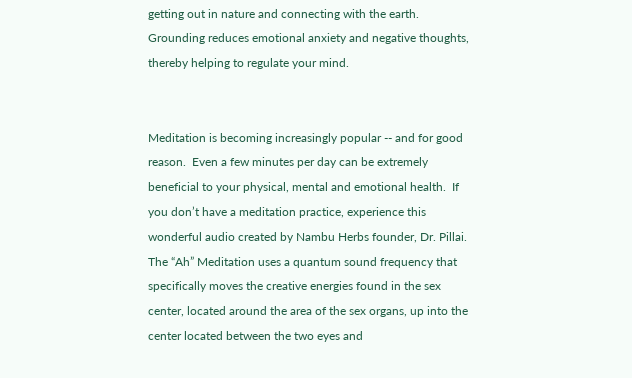getting out in nature and connecting with the earth.   Grounding reduces emotional anxiety and negative thoughts, thereby helping to regulate your mind.


Meditation is becoming increasingly popular -- and for good reason.  Even a few minutes per day can be extremely beneficial to your physical, mental and emotional health.  If you don’t have a meditation practice, experience this wonderful audio created by Nambu Herbs founder, Dr. Pillai.  The “Ah” Meditation uses a quantum sound frequency that specifically moves the creative energies found in the sex center, located around the area of the sex organs, up into the center located between the two eyes and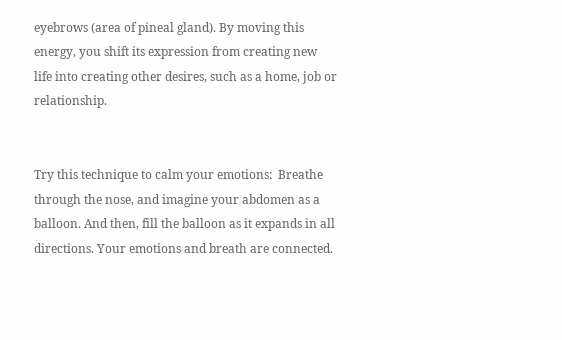eyebrows (area of pineal gland). By moving this energy, you shift its expression from creating new life into creating other desires, such as a home, job or relationship.


Try this technique to calm your emotions:  Breathe through the nose, and imagine your abdomen as a balloon. And then, fill the balloon as it expands in all directions. Your emotions and breath are connected.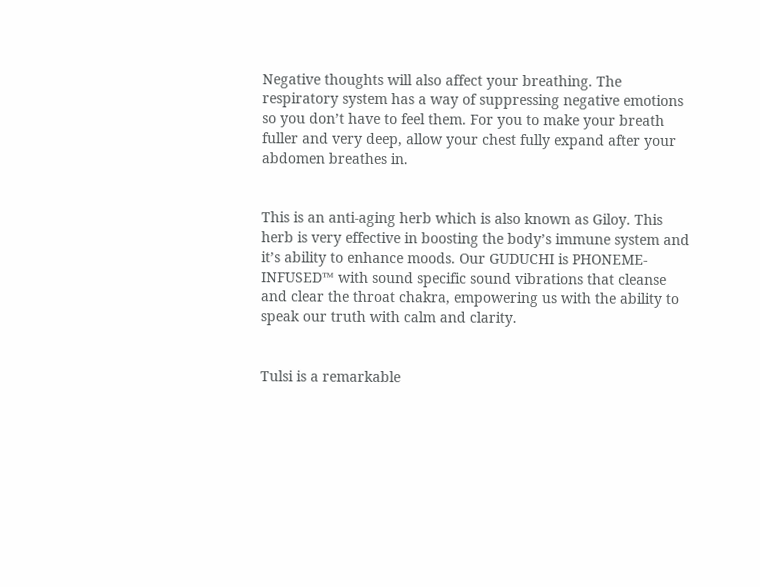Negative thoughts will also affect your breathing. The respiratory system has a way of suppressing negative emotions so you don’t have to feel them. For you to make your breath fuller and very deep, allow your chest fully expand after your abdomen breathes in.


This is an anti-aging herb which is also known as Giloy. This herb is very effective in boosting the body’s immune system and it’s ability to enhance moods. Our GUDUCHI is PHONEME-INFUSED™ with sound specific sound vibrations that cleanse and clear the throat chakra, empowering us with the ability to speak our truth with calm and clarity.


Tulsi is a remarkable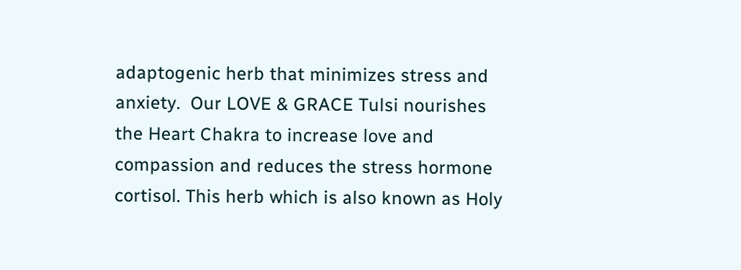adaptogenic herb that minimizes stress and anxiety.  Our LOVE & GRACE Tulsi nourishes the Heart Chakra to increase love and compassion and reduces the stress hormone cortisol. This herb which is also known as Holy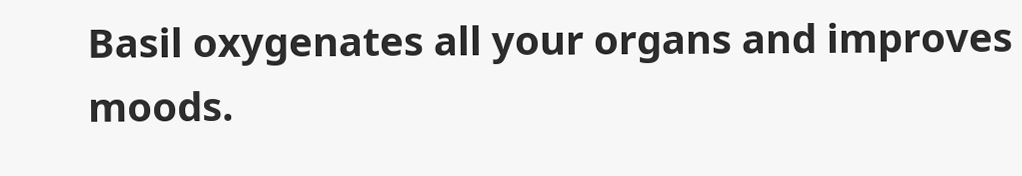Basil oxygenates all your organs and improves moods.